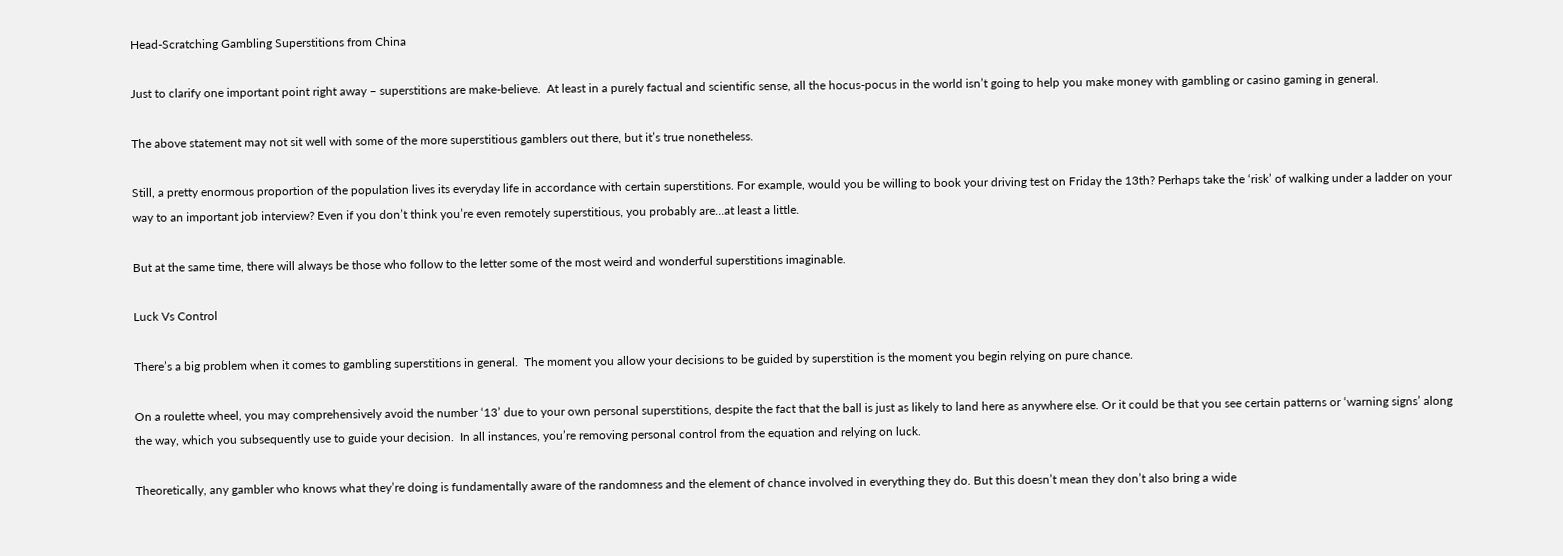Head-Scratching Gambling Superstitions from China

Just to clarify one important point right away – superstitions are make-believe.  At least in a purely factual and scientific sense, all the hocus-pocus in the world isn’t going to help you make money with gambling or casino gaming in general.

The above statement may not sit well with some of the more superstitious gamblers out there, but it’s true nonetheless.

Still, a pretty enormous proportion of the population lives its everyday life in accordance with certain superstitions. For example, would you be willing to book your driving test on Friday the 13th? Perhaps take the ‘risk’ of walking under a ladder on your way to an important job interview? Even if you don’t think you’re even remotely superstitious, you probably are…at least a little.

But at the same time, there will always be those who follow to the letter some of the most weird and wonderful superstitions imaginable.

Luck Vs Control

There’s a big problem when it comes to gambling superstitions in general.  The moment you allow your decisions to be guided by superstition is the moment you begin relying on pure chance.

On a roulette wheel, you may comprehensively avoid the number ‘13’ due to your own personal superstitions, despite the fact that the ball is just as likely to land here as anywhere else. Or it could be that you see certain patterns or ‘warning signs’ along the way, which you subsequently use to guide your decision.  In all instances, you’re removing personal control from the equation and relying on luck.

Theoretically, any gambler who knows what they’re doing is fundamentally aware of the randomness and the element of chance involved in everything they do. But this doesn’t mean they don’t also bring a wide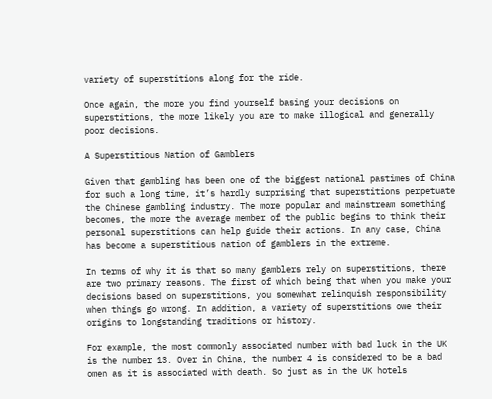variety of superstitions along for the ride.

Once again, the more you find yourself basing your decisions on superstitions, the more likely you are to make illogical and generally poor decisions.

A Superstitious Nation of Gamblers

Given that gambling has been one of the biggest national pastimes of China for such a long time, it’s hardly surprising that superstitions perpetuate the Chinese gambling industry. The more popular and mainstream something becomes, the more the average member of the public begins to think their personal superstitions can help guide their actions. In any case, China has become a superstitious nation of gamblers in the extreme.

In terms of why it is that so many gamblers rely on superstitions, there are two primary reasons. The first of which being that when you make your decisions based on superstitions, you somewhat relinquish responsibility when things go wrong. In addition, a variety of superstitions owe their origins to longstanding traditions or history.

For example, the most commonly associated number with bad luck in the UK is the number 13. Over in China, the number 4 is considered to be a bad omen as it is associated with death. So just as in the UK hotels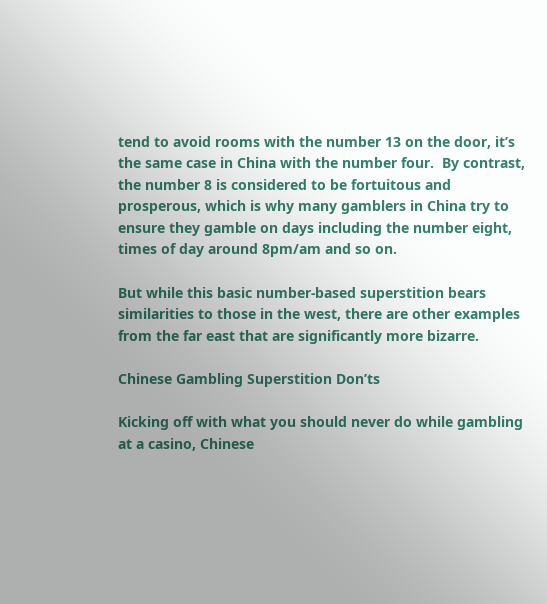tend to avoid rooms with the number 13 on the door, it’s the same case in China with the number four.  By contrast, the number 8 is considered to be fortuitous and prosperous, which is why many gamblers in China try to ensure they gamble on days including the number eight, times of day around 8pm/am and so on.

But while this basic number-based superstition bears similarities to those in the west, there are other examples from the far east that are significantly more bizarre.

Chinese Gambling Superstition Don’ts

Kicking off with what you should never do while gambling at a casino, Chinese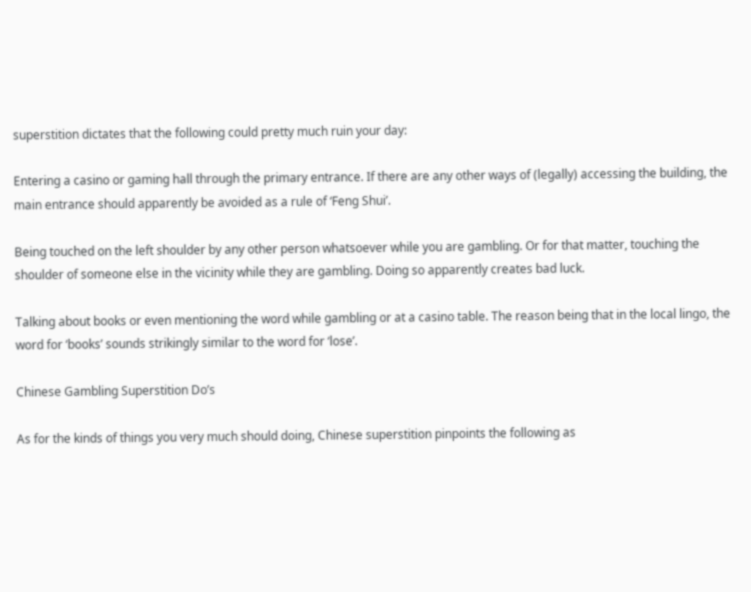superstition dictates that the following could pretty much ruin your day:

Entering a casino or gaming hall through the primary entrance. If there are any other ways of (legally) accessing the building, the main entrance should apparently be avoided as a rule of ‘Feng Shui’.

Being touched on the left shoulder by any other person whatsoever while you are gambling. Or for that matter, touching the shoulder of someone else in the vicinity while they are gambling. Doing so apparently creates bad luck.

Talking about books or even mentioning the word while gambling or at a casino table. The reason being that in the local lingo, the word for ‘books’ sounds strikingly similar to the word for ‘lose’.

Chinese Gambling Superstition Do’s

As for the kinds of things you very much should doing, Chinese superstition pinpoints the following as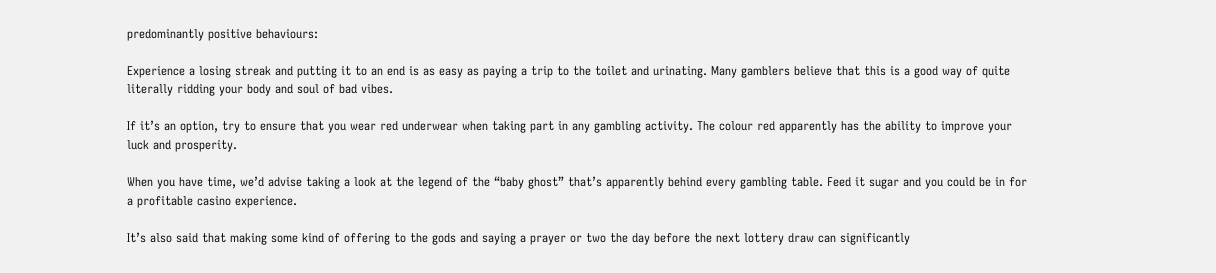predominantly positive behaviours:

Experience a losing streak and putting it to an end is as easy as paying a trip to the toilet and urinating. Many gamblers believe that this is a good way of quite literally ridding your body and soul of bad vibes.

If it’s an option, try to ensure that you wear red underwear when taking part in any gambling activity. The colour red apparently has the ability to improve your luck and prosperity.

When you have time, we’d advise taking a look at the legend of the “baby ghost” that’s apparently behind every gambling table. Feed it sugar and you could be in for a profitable casino experience.

It’s also said that making some kind of offering to the gods and saying a prayer or two the day before the next lottery draw can significantly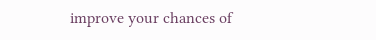improve your chances of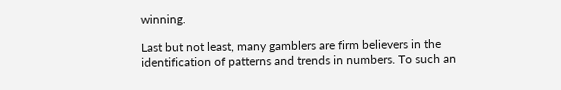winning.

Last but not least, many gamblers are firm believers in the identification of patterns and trends in numbers. To such an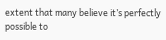extent that many believe it’s perfectly possible to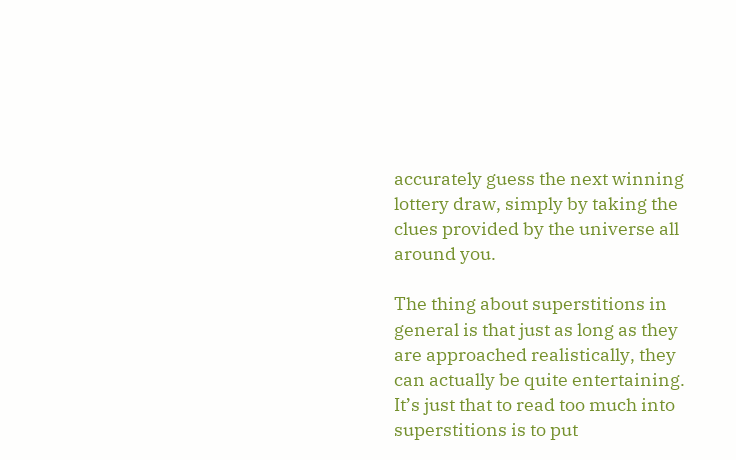accurately guess the next winning lottery draw, simply by taking the clues provided by the universe all around you.

The thing about superstitions in general is that just as long as they are approached realistically, they can actually be quite entertaining. It’s just that to read too much into superstitions is to put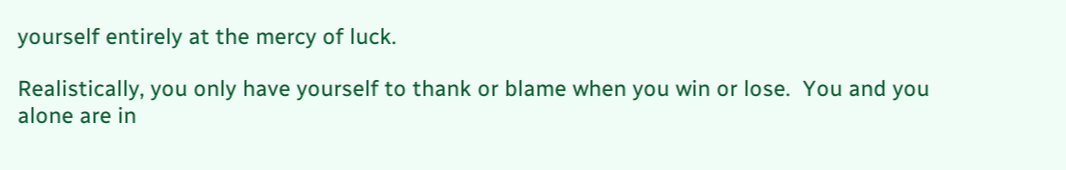yourself entirely at the mercy of luck.

Realistically, you only have yourself to thank or blame when you win or lose.  You and you alone are in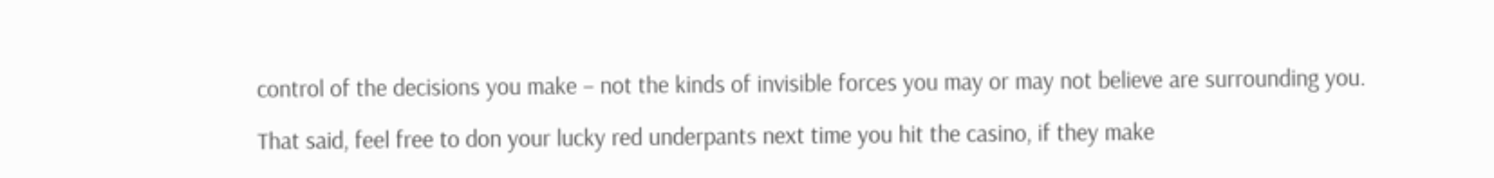control of the decisions you make – not the kinds of invisible forces you may or may not believe are surrounding you.

That said, feel free to don your lucky red underpants next time you hit the casino, if they make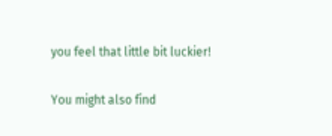you feel that little bit luckier!

You might also find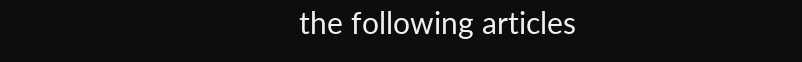the following articles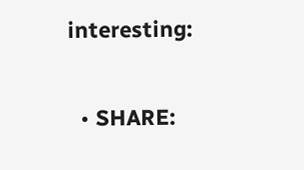interesting:

  • SHARE: